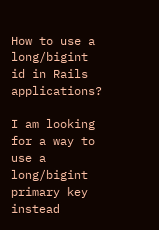How to use a long/bigint id in Rails applications?

I am looking for a way to use a long/bigint primary key instead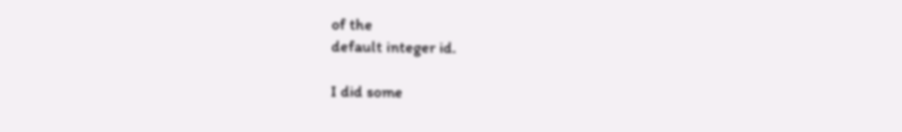of the
default integer id.

I did some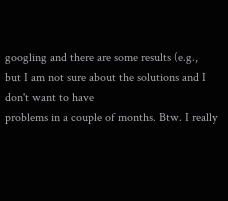googling and there are some results (e.g.,
but I am not sure about the solutions and I don't want to have
problems in a couple of months. Btw. I really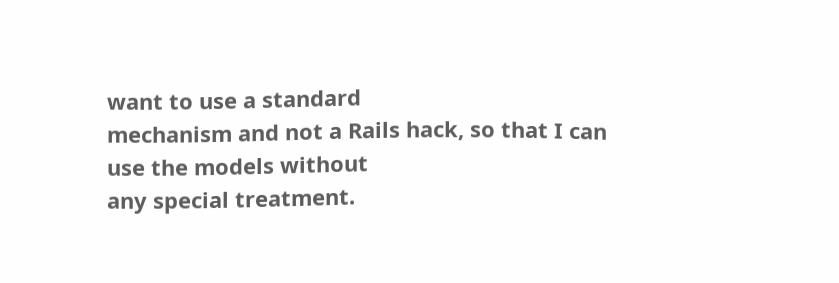want to use a standard
mechanism and not a Rails hack, so that I can use the models without
any special treatment.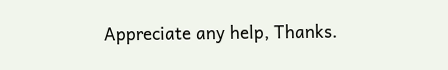Appreciate any help, Thanks.